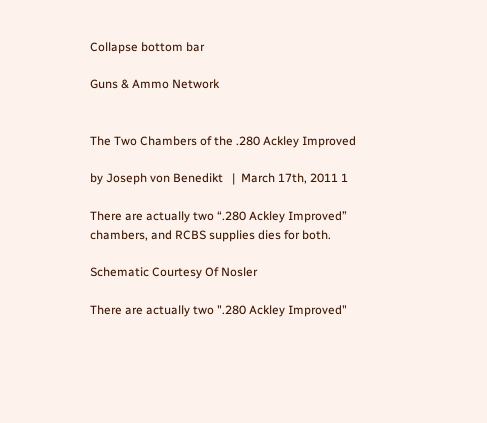Collapse bottom bar

Guns & Ammo Network


The Two Chambers of the .280 Ackley Improved

by Joseph von Benedikt   |  March 17th, 2011 1

There are actually two “.280 Ackley Improved” chambers, and RCBS supplies dies for both.

Schematic Courtesy Of Nosler

There are actually two ".280 Ackley Improved"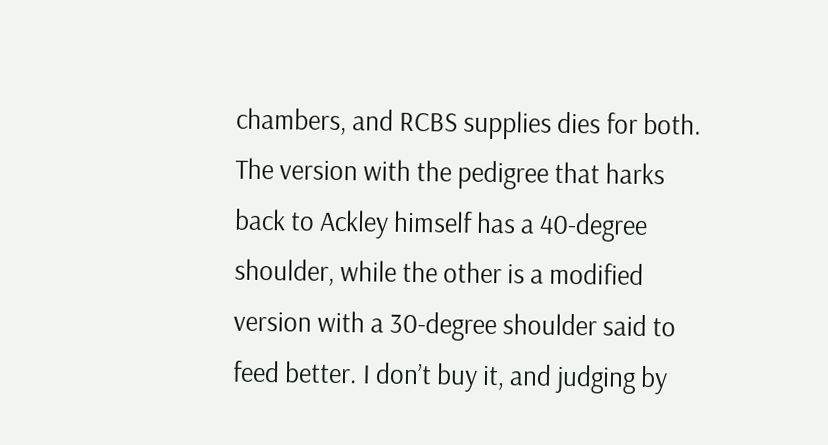chambers, and RCBS supplies dies for both. The version with the pedigree that harks back to Ackley himself has a 40-degree shoulder, while the other is a modified version with a 30-degree shoulder said to feed better. I don’t buy it, and judging by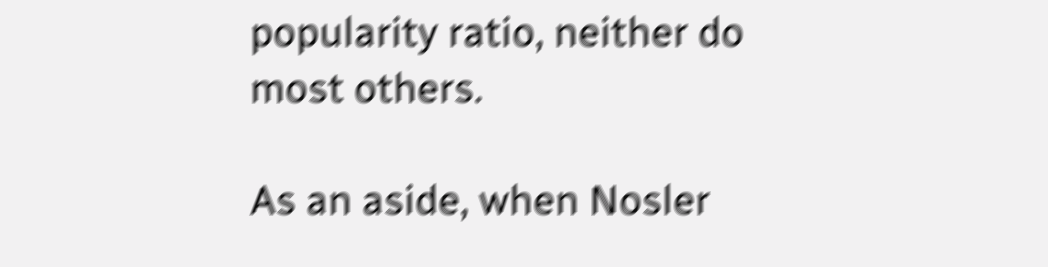popularity ratio, neither do most others.

As an aside, when Nosler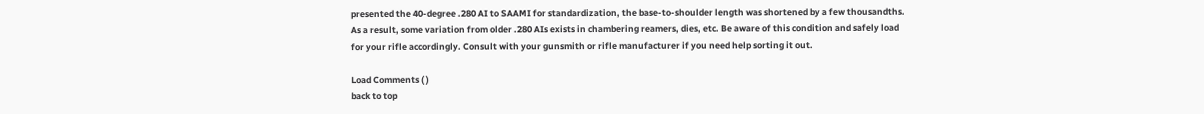presented the 40-degree .280 AI to SAAMI for standardization, the base-to-shoulder length was shortened by a few thousandths. As a result, some variation from older .280 AIs exists in chambering reamers, dies, etc. Be aware of this condition and safely load for your rifle accordingly. Consult with your gunsmith or rifle manufacturer if you need help sorting it out.

Load Comments ( )
back to top